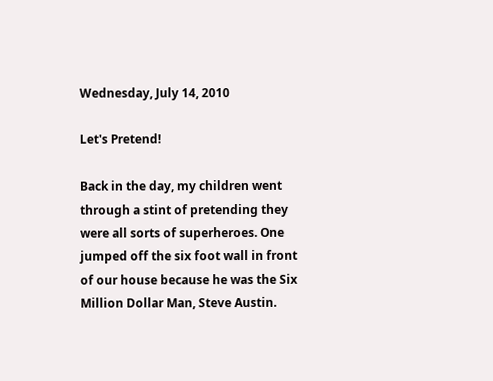Wednesday, July 14, 2010

Let's Pretend!

Back in the day, my children went through a stint of pretending they were all sorts of superheroes. One jumped off the six foot wall in front of our house because he was the Six Million Dollar Man, Steve Austin.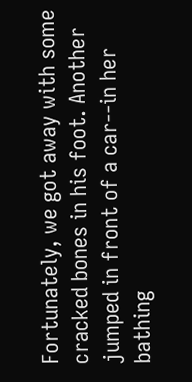Fortunately, we got away with some cracked bones in his foot. Another jumped in front of a car--in her bathing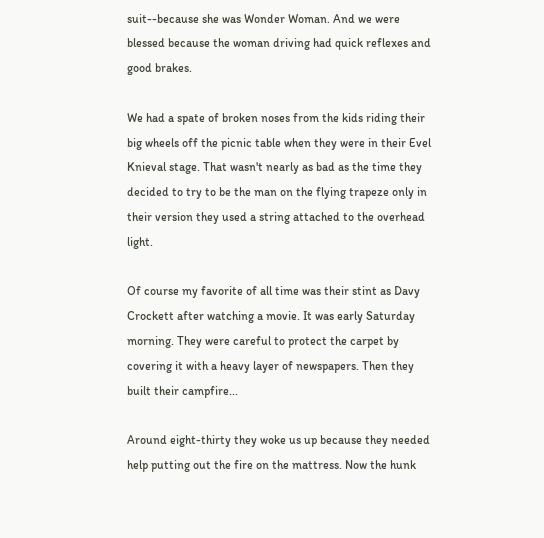suit--because she was Wonder Woman. And we were blessed because the woman driving had quick reflexes and good brakes.

We had a spate of broken noses from the kids riding their big wheels off the picnic table when they were in their Evel Knieval stage. That wasn't nearly as bad as the time they decided to try to be the man on the flying trapeze only in their version they used a string attached to the overhead light.

Of course my favorite of all time was their stint as Davy Crockett after watching a movie. It was early Saturday morning. They were careful to protect the carpet by covering it with a heavy layer of newspapers. Then they built their campfire...

Around eight-thirty they woke us up because they needed help putting out the fire on the mattress. Now the hunk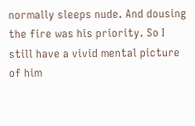normally sleeps nude. And dousing the fire was his priority. So I still have a vivid mental picture of him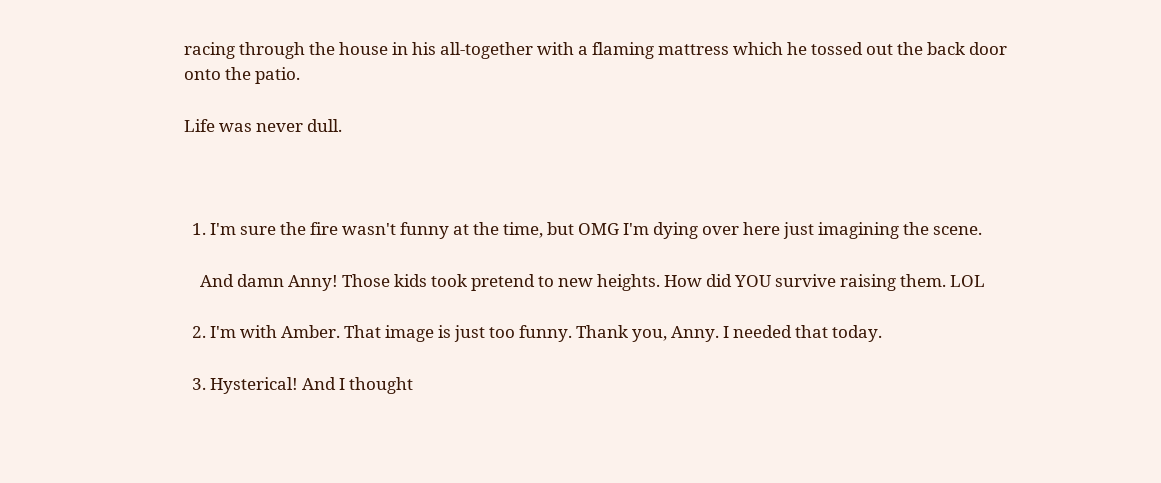racing through the house in his all-together with a flaming mattress which he tossed out the back door onto the patio.

Life was never dull.



  1. I'm sure the fire wasn't funny at the time, but OMG I'm dying over here just imagining the scene.

    And damn Anny! Those kids took pretend to new heights. How did YOU survive raising them. LOL

  2. I'm with Amber. That image is just too funny. Thank you, Anny. I needed that today.

  3. Hysterical! And I thought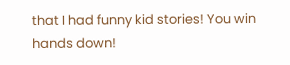that I had funny kid stories! You win hands down!